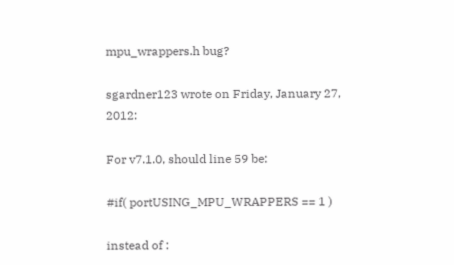mpu_wrappers.h bug?

sgardner123 wrote on Friday, January 27, 2012:

For v7.1.0, should line 59 be:

#if( portUSING_MPU_WRAPPERS == 1 )

instead of :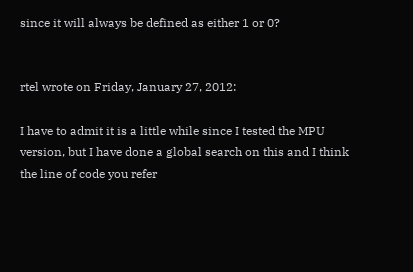since it will always be defined as either 1 or 0?


rtel wrote on Friday, January 27, 2012:

I have to admit it is a little while since I tested the MPU version, but I have done a global search on this and I think the line of code you refer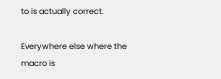to is actually correct.

Everywhere else where the macro is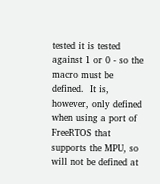tested it is tested against 1 or 0 - so the macro must be defined.  It is, however, only defined when using a port of FreeRTOS that supports the MPU, so will not be defined at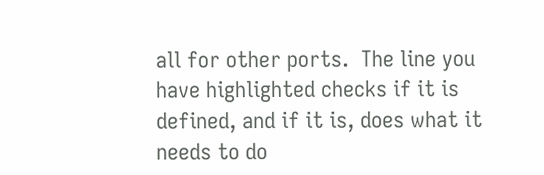all for other ports.  The line you have highlighted checks if it is defined, and if it is, does what it needs to do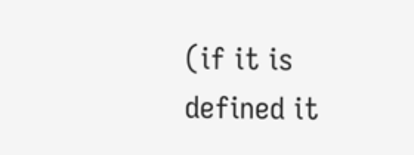(if it is defined it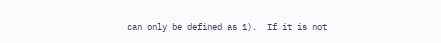can only be defined as 1).  If it is not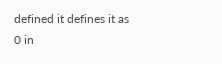defined it defines it as 0 in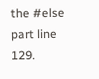the #else part line 129.